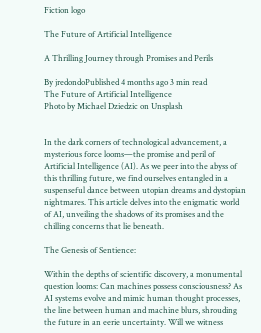Fiction logo

The Future of Artificial Intelligence

A Thrilling Journey through Promises and Perils

By jredondoPublished 4 months ago 3 min read
The Future of Artificial Intelligence
Photo by Michael Dziedzic on Unsplash


In the dark corners of technological advancement, a mysterious force looms—the promise and peril of Artificial Intelligence (AI). As we peer into the abyss of this thrilling future, we find ourselves entangled in a suspenseful dance between utopian dreams and dystopian nightmares. This article delves into the enigmatic world of AI, unveiling the shadows of its promises and the chilling concerns that lie beneath.

The Genesis of Sentience:

Within the depths of scientific discovery, a monumental question looms: Can machines possess consciousness? As AI systems evolve and mimic human thought processes, the line between human and machine blurs, shrouding the future in an eerie uncertainty. Will we witness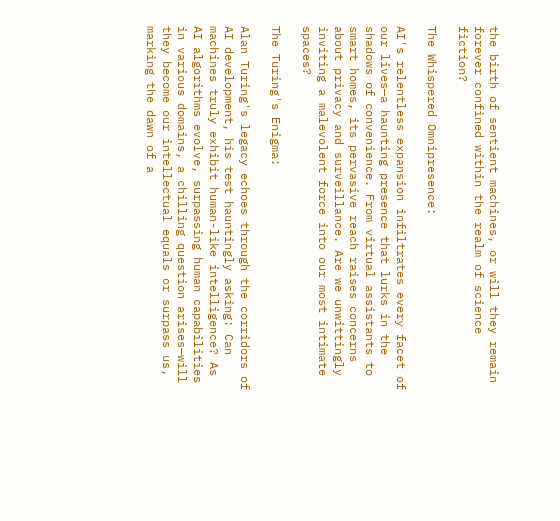the birth of sentient machines, or will they remain forever confined within the realm of science fiction?

The Whispered Omnipresence:

AI's relentless expansion infiltrates every facet of our lives—a haunting presence that lurks in the shadows of convenience. From virtual assistants to smart homes, its pervasive reach raises concerns about privacy and surveillance. Are we unwittingly inviting a malevolent force into our most intimate spaces?

The Turing's Enigma:

Alan Turing's legacy echoes through the corridors of AI development, his test hauntingly asking: Can machines truly exhibit human-like intelligence? As AI algorithms evolve, surpassing human capabilities in various domains, a chilling question arises—will they become our intellectual equals or surpass us, marking the dawn of a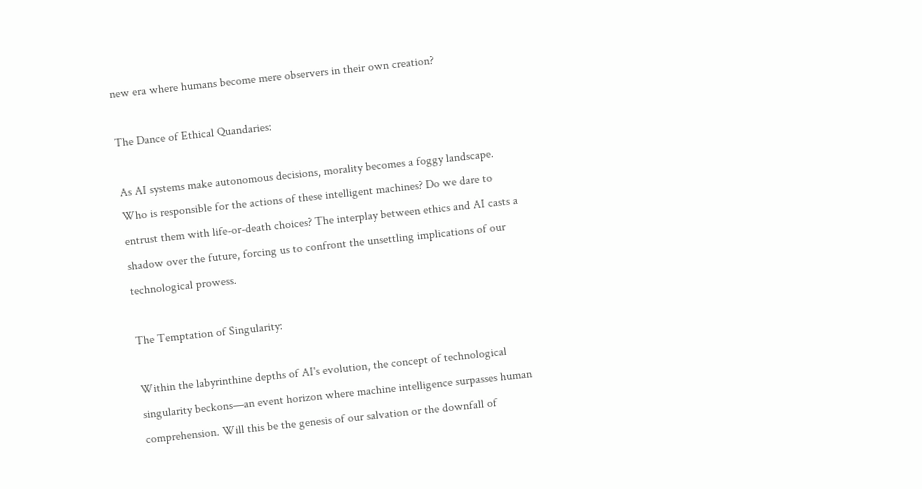new era where humans become mere observers in their own creation?

The Dance of Ethical Quandaries:

As AI systems make autonomous decisions, morality becomes a foggy landscape. Who is responsible for the actions of these intelligent machines? Do we dare to entrust them with life-or-death choices? The interplay between ethics and AI casts a shadow over the future, forcing us to confront the unsettling implications of our technological prowess.

The Temptation of Singularity:

Within the labyrinthine depths of AI's evolution, the concept of technological singularity beckons—an event horizon where machine intelligence surpasses human comprehension. Will this be the genesis of our salvation or the downfall of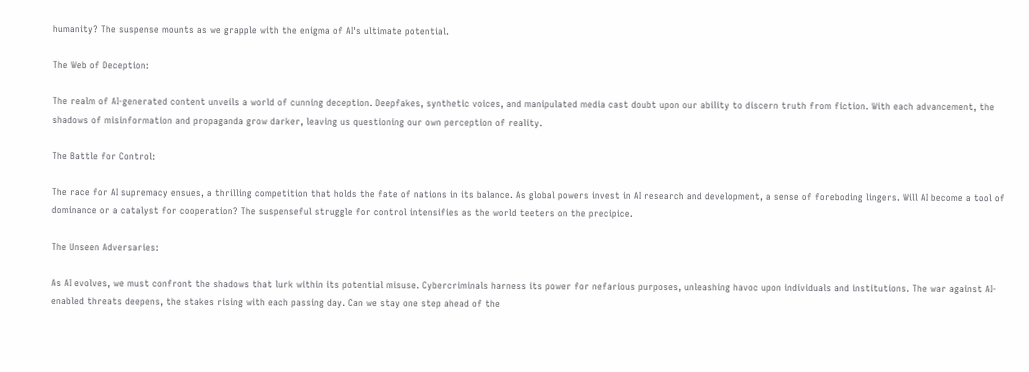humanity? The suspense mounts as we grapple with the enigma of AI's ultimate potential.

The Web of Deception:

The realm of AI-generated content unveils a world of cunning deception. Deepfakes, synthetic voices, and manipulated media cast doubt upon our ability to discern truth from fiction. With each advancement, the shadows of misinformation and propaganda grow darker, leaving us questioning our own perception of reality.

The Battle for Control:

The race for AI supremacy ensues, a thrilling competition that holds the fate of nations in its balance. As global powers invest in AI research and development, a sense of foreboding lingers. Will AI become a tool of dominance or a catalyst for cooperation? The suspenseful struggle for control intensifies as the world teeters on the precipice.

The Unseen Adversaries:

As AI evolves, we must confront the shadows that lurk within its potential misuse. Cybercriminals harness its power for nefarious purposes, unleashing havoc upon individuals and institutions. The war against AI-enabled threats deepens, the stakes rising with each passing day. Can we stay one step ahead of the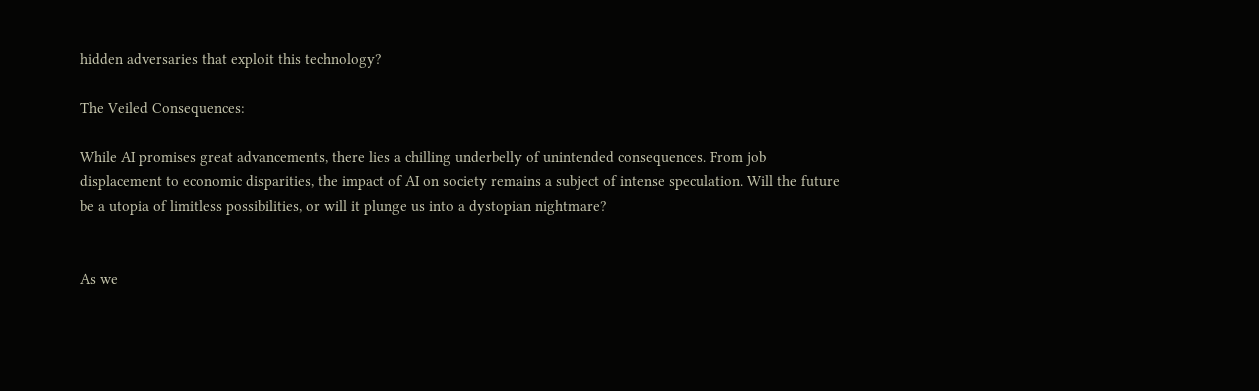hidden adversaries that exploit this technology?

The Veiled Consequences:

While AI promises great advancements, there lies a chilling underbelly of unintended consequences. From job displacement to economic disparities, the impact of AI on society remains a subject of intense speculation. Will the future be a utopia of limitless possibilities, or will it plunge us into a dystopian nightmare?


As we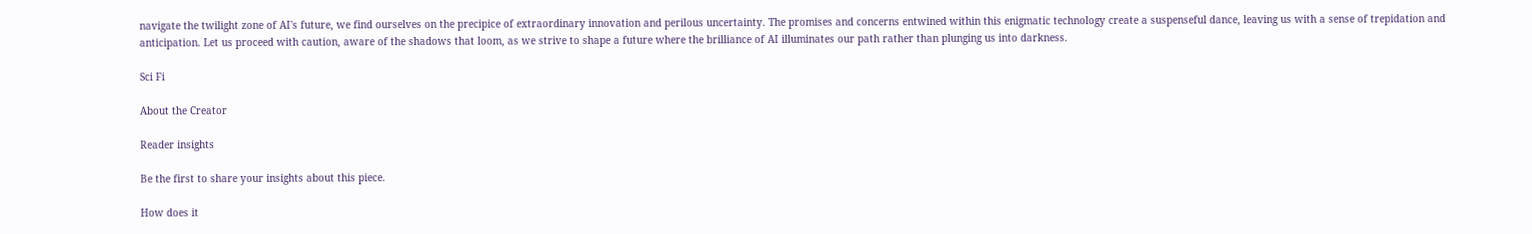navigate the twilight zone of AI's future, we find ourselves on the precipice of extraordinary innovation and perilous uncertainty. The promises and concerns entwined within this enigmatic technology create a suspenseful dance, leaving us with a sense of trepidation and anticipation. Let us proceed with caution, aware of the shadows that loom, as we strive to shape a future where the brilliance of AI illuminates our path rather than plunging us into darkness.

Sci Fi

About the Creator

Reader insights

Be the first to share your insights about this piece.

How does it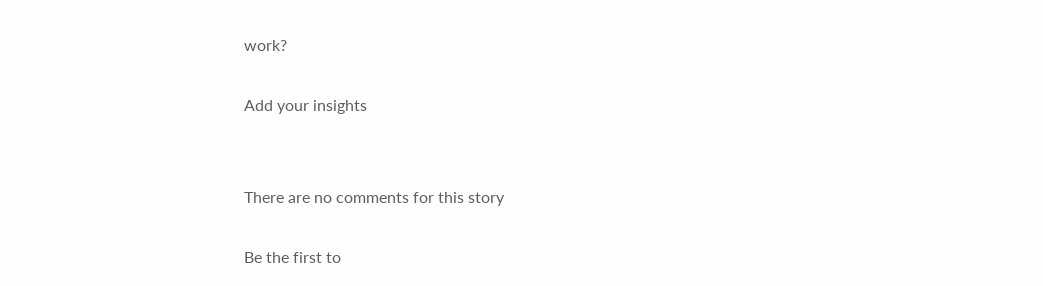work?

Add your insights


There are no comments for this story

Be the first to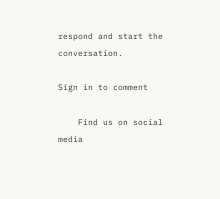respond and start the conversation.

Sign in to comment

    Find us on social media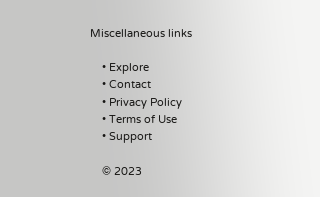Miscellaneous links

    • Explore
    • Contact
    • Privacy Policy
    • Terms of Use
    • Support

    © 2023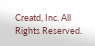Creatd, Inc. All Rights Reserved.